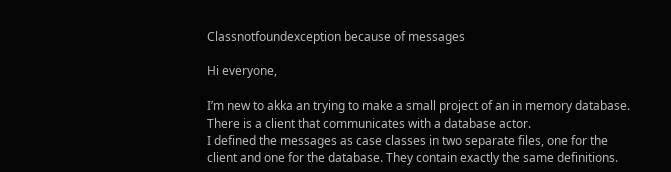Classnotfoundexception because of messages

Hi everyone,

I’m new to akka an trying to make a small project of an in memory database. There is a client that communicates with a database actor.
I defined the messages as case classes in two separate files, one for the client and one for the database. They contain exactly the same definitions.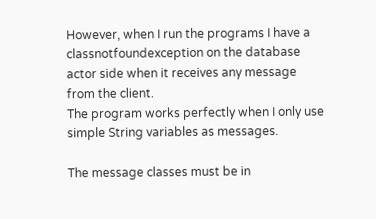However, when I run the programs I have a classnotfoundexception on the database actor side when it receives any message from the client.
The program works perfectly when I only use simple String variables as messages.

The message classes must be in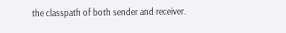the classpath of both sender and receiver.